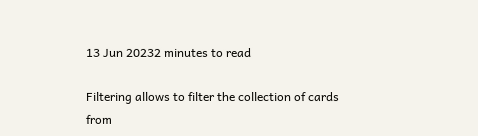13 Jun 20232 minutes to read

Filtering allows to filter the collection of cards from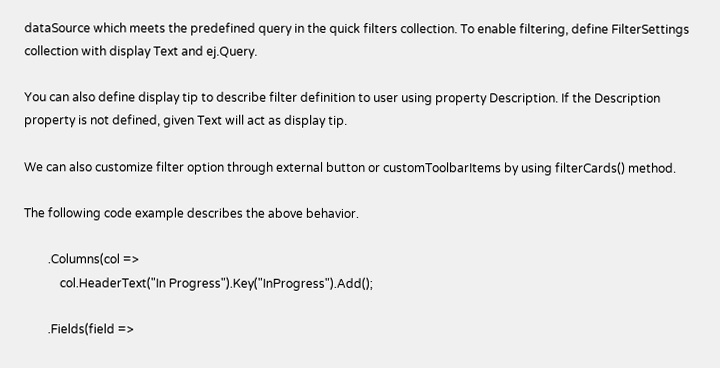dataSource which meets the predefined query in the quick filters collection. To enable filtering, define FilterSettings collection with display Text and ej.Query.

You can also define display tip to describe filter definition to user using property Description. If the Description property is not defined, given Text will act as display tip.

We can also customize filter option through external button or customToolbarItems by using filterCards() method.

The following code example describes the above behavior.

        .Columns(col =>
            col.HeaderText("In Progress").Key("InProgress").Add();

        .Fields(field =>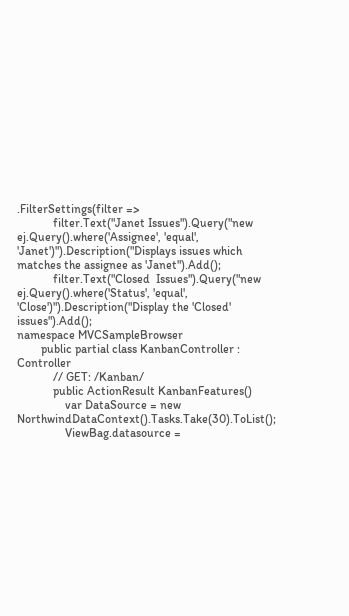.FilterSettings(filter =>
            filter.Text("Janet Issues").Query("new ej.Query().where('Assignee', 'equal', 'Janet')").Description("Displays issues which matches the assignee as 'Janet").Add();
            filter.Text("Closed  Issues").Query("new ej.Query().where('Status', 'equal', 'Close')").Description("Display the 'Closed' issues").Add();
namespace MVCSampleBrowser
        public partial class KanbanController : Controller
            // GET: /Kanban/
            public ActionResult KanbanFeatures()
                var DataSource = new NorthwindDataContext().Tasks.Take(30).ToList();
                ViewBag.datasource =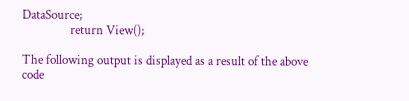DataSource;
                return View();

The following output is displayed as a result of the above code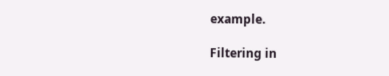example.

Filtering in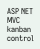ASP NET MVC kanban control